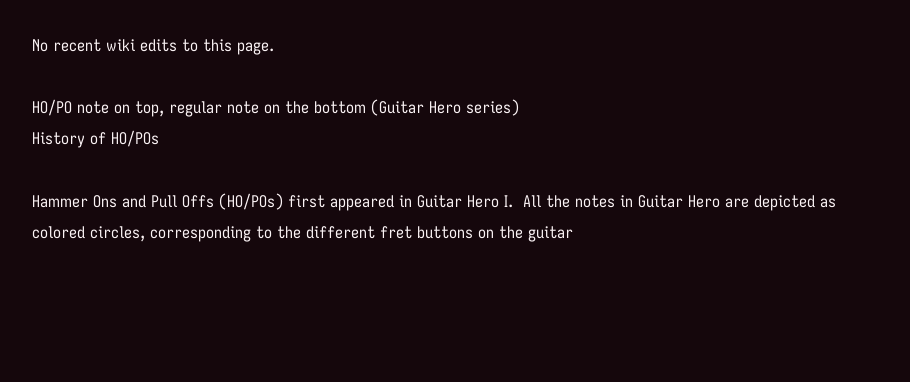No recent wiki edits to this page.

HO/PO note on top, regular note on the bottom (Guitar Hero series)
History of HO/POs

Hammer Ons and Pull Offs (HO/POs) first appeared in Guitar Hero I.  All the notes in Guitar Hero are depicted as colored circles, corresponding to the different fret buttons on the guitar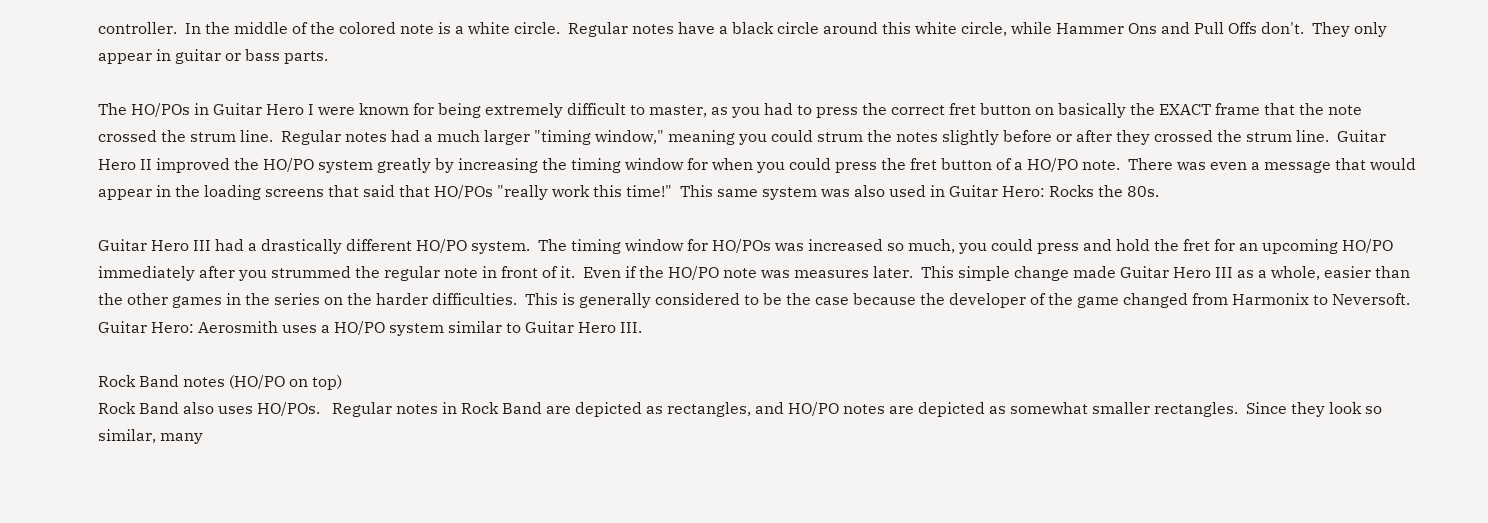controller.  In the middle of the colored note is a white circle.  Regular notes have a black circle around this white circle, while Hammer Ons and Pull Offs don't.  They only appear in guitar or bass parts.

The HO/POs in Guitar Hero I were known for being extremely difficult to master, as you had to press the correct fret button on basically the EXACT frame that the note crossed the strum line.  Regular notes had a much larger "timing window," meaning you could strum the notes slightly before or after they crossed the strum line.  Guitar Hero II improved the HO/PO system greatly by increasing the timing window for when you could press the fret button of a HO/PO note.  There was even a message that would appear in the loading screens that said that HO/POs "really work this time!"  This same system was also used in Guitar Hero: Rocks the 80s.

Guitar Hero III had a drastically different HO/PO system.  The timing window for HO/POs was increased so much, you could press and hold the fret for an upcoming HO/PO immediately after you strummed the regular note in front of it.  Even if the HO/PO note was measures later.  This simple change made Guitar Hero III as a whole, easier than the other games in the series on the harder difficulties.  This is generally considered to be the case because the developer of the game changed from Harmonix to Neversoft.   Guitar Hero: Aerosmith uses a HO/PO system similar to Guitar Hero III.

Rock Band notes (HO/PO on top)
Rock Band also uses HO/POs.   Regular notes in Rock Band are depicted as rectangles, and HO/PO notes are depicted as somewhat smaller rectangles.  Since they look so similar, many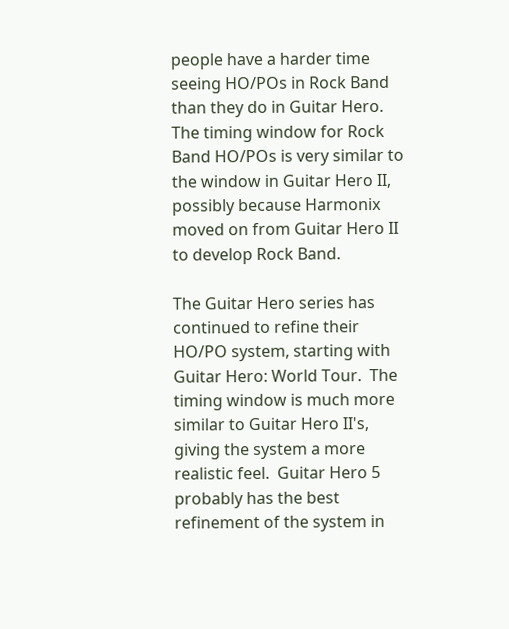people have a harder time seeing HO/POs in Rock Band than they do in Guitar Hero.  The timing window for Rock Band HO/POs is very similar to the window in Guitar Hero II, possibly because Harmonix moved on from Guitar Hero II to develop Rock Band.

The Guitar Hero series has continued to refine their HO/PO system, starting with Guitar Hero: World Tour.  The timing window is much more similar to Guitar Hero II's, giving the system a more realistic feel.  Guitar Hero 5 probably has the best refinement of the system in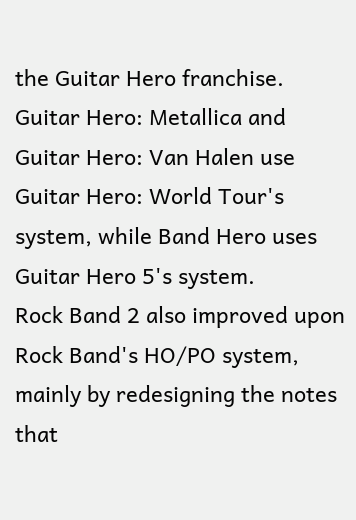the Guitar Hero franchise.  Guitar Hero: Metallica and Guitar Hero: Van Halen use Guitar Hero: World Tour's system, while Band Hero uses Guitar Hero 5's system.
Rock Band 2 also improved upon Rock Band's HO/PO system, mainly by redesigning the notes that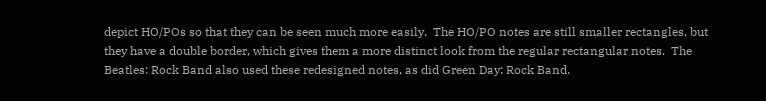depict HO/POs so that they can be seen much more easily.  The HO/PO notes are still smaller rectangles, but they have a double border, which gives them a more distinct look from the regular rectangular notes.  The Beatles: Rock Band also used these redesigned notes, as did Green Day: Rock Band.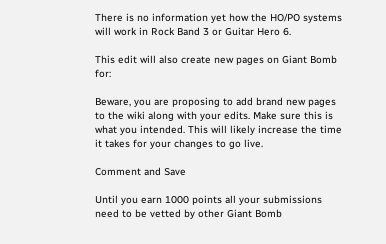There is no information yet how the HO/PO systems will work in Rock Band 3 or Guitar Hero 6.

This edit will also create new pages on Giant Bomb for:

Beware, you are proposing to add brand new pages to the wiki along with your edits. Make sure this is what you intended. This will likely increase the time it takes for your changes to go live.

Comment and Save

Until you earn 1000 points all your submissions need to be vetted by other Giant Bomb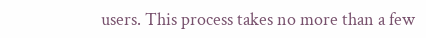users. This process takes no more than a few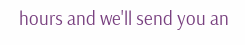hours and we'll send you an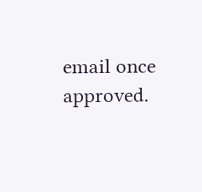email once approved.